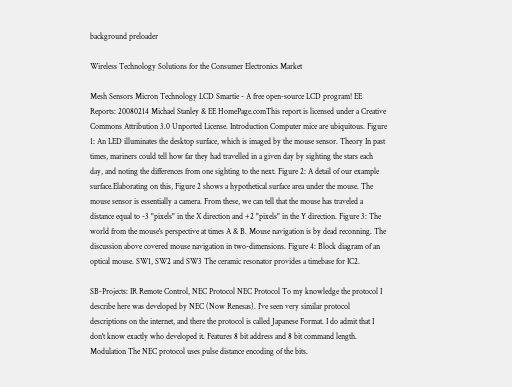background preloader

Wireless Technology Solutions for the Consumer Electronics Market

Mesh Sensors Micron Technology LCD Smartie - A free open-source LCD program! EE Reports: 20080214 Michael Stanley & EE HomePage.comThis report is licensed under a Creative Commons Attribution 3.0 Unported License. Introduction Computer mice are ubiquitous. Figure 1: An LED illuminates the desktop surface, which is imaged by the mouse sensor. Theory In past times, mariners could tell how far they had travelled in a given day by sighting the stars each day, and noting the differences from one sighting to the next. Figure 2: A detail of our example surface.Elaborating on this, Figure 2 shows a hypothetical surface area under the mouse. The mouse sensor is essentially a camera. From these, we can tell that the mouse has traveled a distance equal to -3 "pixels" in the X direction and +2 "pixels" in the Y direction. Figure 3: The world from the mouse's perspective at times A & B. Mouse navigation is by dead reconning. The discussion above covered mouse navigation in two-dimensions. Figure 4: Block diagram of an optical mouse. SW1, SW2 and SW3 The ceramic resonator provides a timebase for IC2.

SB-Projects: IR Remote Control, NEC Protocol NEC Protocol To my knowledge the protocol I describe here was developed by NEC (Now Renesas). I've seen very similar protocol descriptions on the internet, and there the protocol is called Japanese Format. I do admit that I don't know exactly who developed it. Features 8 bit address and 8 bit command length. Modulation The NEC protocol uses pulse distance encoding of the bits.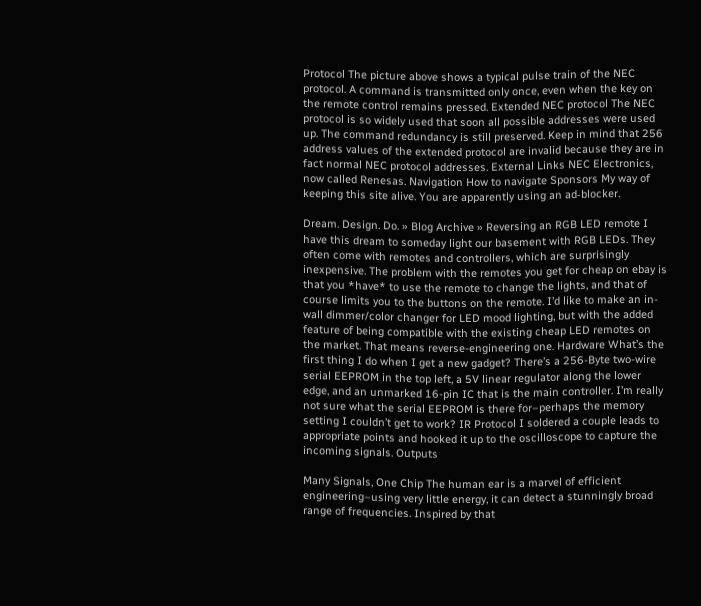Protocol The picture above shows a typical pulse train of the NEC protocol. A command is transmitted only once, even when the key on the remote control remains pressed. Extended NEC protocol The NEC protocol is so widely used that soon all possible addresses were used up. The command redundancy is still preserved. Keep in mind that 256 address values of the extended protocol are invalid because they are in fact normal NEC protocol addresses. External Links NEC Electronics, now called Renesas. Navigation How to navigate Sponsors My way of keeping this site alive. You are apparently using an ad‑blocker.

Dream. Design. Do. » Blog Archive » Reversing an RGB LED remote I have this dream to someday light our basement with RGB LEDs. They often come with remotes and controllers, which are surprisingly inexpensive. The problem with the remotes you get for cheap on ebay is that you *have* to use the remote to change the lights, and that of course limits you to the buttons on the remote. I’d like to make an in-wall dimmer/color changer for LED mood lighting, but with the added feature of being compatible with the existing cheap LED remotes on the market. That means reverse-engineering one. Hardware What’s the first thing I do when I get a new gadget? There’s a 256-Byte two-wire serial EEPROM in the top left, a 5V linear regulator along the lower edge, and an unmarked 16-pin IC that is the main controller. I’m really not sure what the serial EEPROM is there for–perhaps the memory setting I couldn’t get to work? IR Protocol I soldered a couple leads to appropriate points and hooked it up to the oscilloscope to capture the incoming signals. Outputs

Many Signals, One Chip The human ear is a marvel of efficient engineering–using very little energy, it can detect a stunningly broad range of frequencies. Inspired by that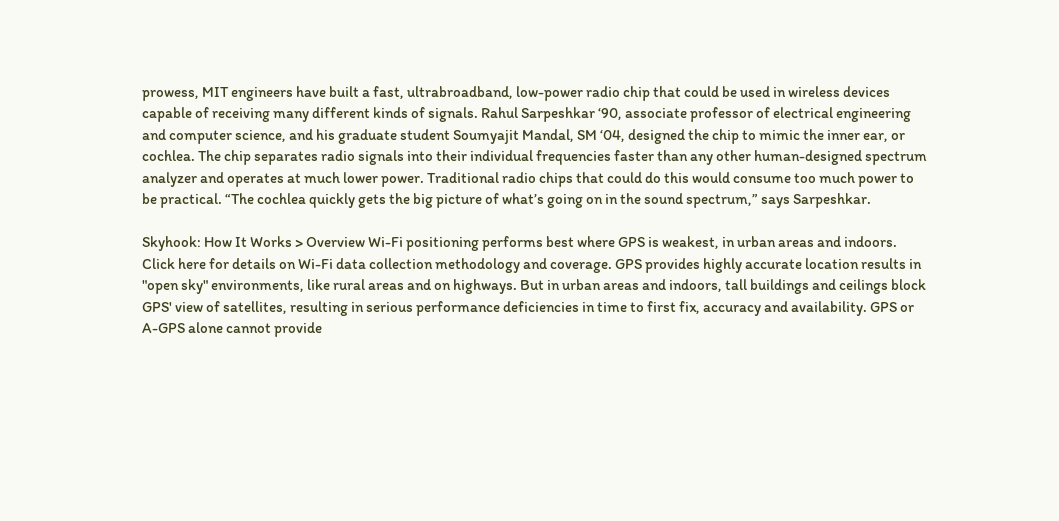prowess, MIT engineers have built a fast, ultrabroadband, low-power radio chip that could be used in wireless devices capable of receiving many different kinds of signals. Rahul Sarpeshkar ‘90, associate professor of electrical engineering and computer science, and his graduate student Soumyajit Mandal, SM ‘04, designed the chip to mimic the inner ear, or cochlea. The chip separates radio signals into their individual frequencies faster than any other human-designed spectrum analyzer and operates at much lower power. Traditional radio chips that could do this would consume too much power to be practical. “The cochlea quickly gets the big picture of what’s going on in the sound spectrum,” says Sarpeshkar.

Skyhook: How It Works > Overview Wi-Fi positioning performs best where GPS is weakest, in urban areas and indoors. Click here for details on Wi-Fi data collection methodology and coverage. GPS provides highly accurate location results in "open sky" environments, like rural areas and on highways. But in urban areas and indoors, tall buildings and ceilings block GPS' view of satellites, resulting in serious performance deficiencies in time to first fix, accuracy and availability. GPS or A-GPS alone cannot provide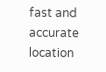fast and accurate location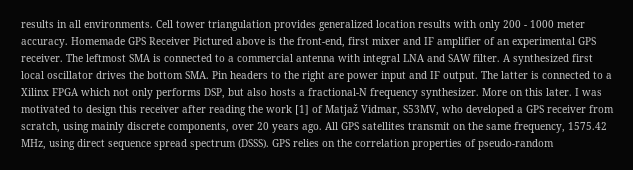results in all environments. Cell tower triangulation provides generalized location results with only 200 - 1000 meter accuracy. Homemade GPS Receiver Pictured above is the front-end, first mixer and IF amplifier of an experimental GPS receiver. The leftmost SMA is connected to a commercial antenna with integral LNA and SAW filter. A synthesized first local oscillator drives the bottom SMA. Pin headers to the right are power input and IF output. The latter is connected to a Xilinx FPGA which not only performs DSP, but also hosts a fractional-N frequency synthesizer. More on this later. I was motivated to design this receiver after reading the work [1] of Matjaž Vidmar, S53MV, who developed a GPS receiver from scratch, using mainly discrete components, over 20 years ago. All GPS satellites transmit on the same frequency, 1575.42 MHz, using direct sequence spread spectrum (DSSS). GPS relies on the correlation properties of pseudo-random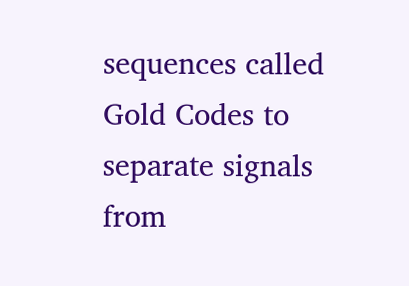sequences called Gold Codes to separate signals from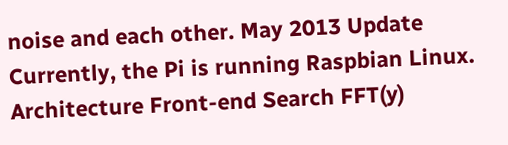noise and each other. May 2013 Update Currently, the Pi is running Raspbian Linux. Architecture Front-end Search FFT(y)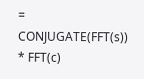= CONJUGATE(FFT(s)) * FFT(c)